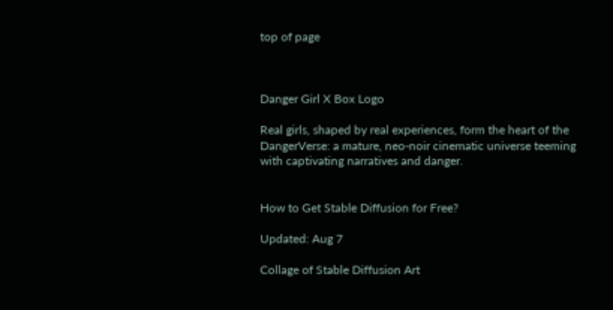top of page



Danger Girl X Box Logo

Real girls, shaped by real experiences, form the heart of the DangerVerse: a mature, neo-noir cinematic universe teeming with captivating narratives and danger.


How to Get Stable Diffusion for Free?

Updated: Aug 7

Collage of Stable Diffusion Art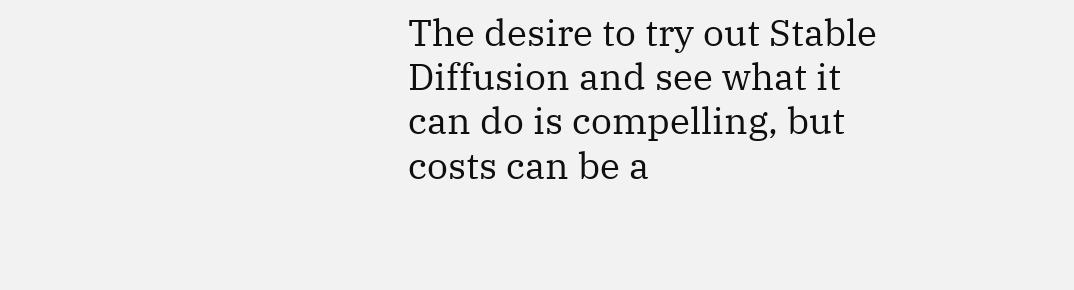The desire to try out Stable Diffusion and see what it can do is compelling, but costs can be a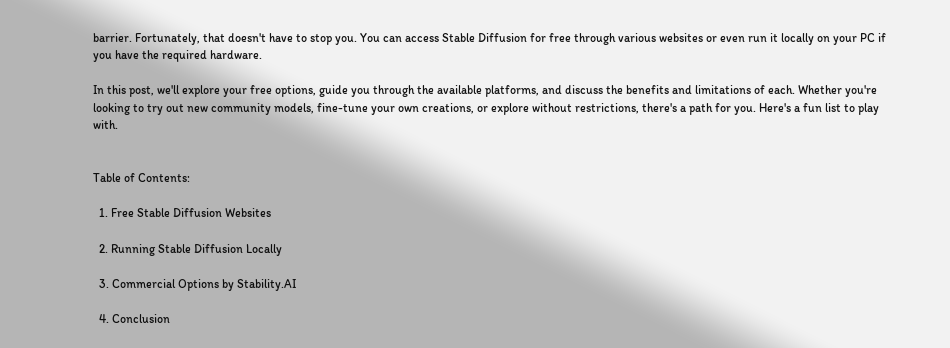barrier. Fortunately, that doesn't have to stop you. You can access Stable Diffusion for free through various websites or even run it locally on your PC if you have the required hardware.

In this post, we'll explore your free options, guide you through the available platforms, and discuss the benefits and limitations of each. Whether you're looking to try out new community models, fine-tune your own creations, or explore without restrictions, there's a path for you. Here's a fun list to play with.


Table of Contents:

  1. Free Stable Diffusion Websites

  2. Running Stable Diffusion Locally

  3. Commercial Options by Stability.AI

  4. Conclusion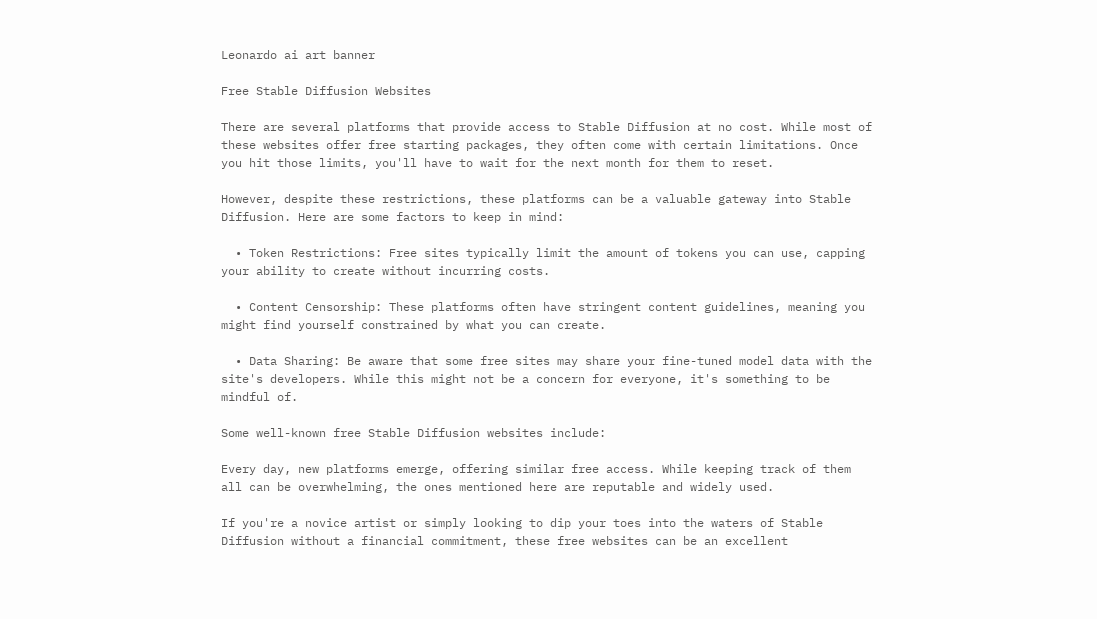Leonardo ai art banner

Free Stable Diffusion Websites

There are several platforms that provide access to Stable Diffusion at no cost. While most of these websites offer free starting packages, they often come with certain limitations. Once you hit those limits, you'll have to wait for the next month for them to reset.

However, despite these restrictions, these platforms can be a valuable gateway into Stable Diffusion. Here are some factors to keep in mind:

  • Token Restrictions: Free sites typically limit the amount of tokens you can use, capping your ability to create without incurring costs.

  • Content Censorship: These platforms often have stringent content guidelines, meaning you might find yourself constrained by what you can create.

  • Data Sharing: Be aware that some free sites may share your fine-tuned model data with the site's developers. While this might not be a concern for everyone, it's something to be mindful of.

Some well-known free Stable Diffusion websites include:

Every day, new platforms emerge, offering similar free access. While keeping track of them all can be overwhelming, the ones mentioned here are reputable and widely used.

If you're a novice artist or simply looking to dip your toes into the waters of Stable Diffusion without a financial commitment, these free websites can be an excellent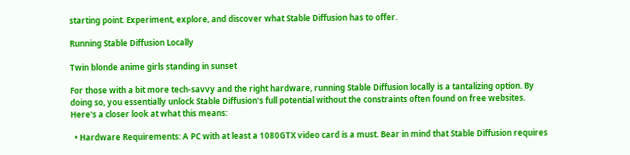starting point. Experiment, explore, and discover what Stable Diffusion has to offer.

Running Stable Diffusion Locally

Twin blonde anime girls standing in sunset

For those with a bit more tech-savvy and the right hardware, running Stable Diffusion locally is a tantalizing option. By doing so, you essentially unlock Stable Diffusion's full potential without the constraints often found on free websites. Here's a closer look at what this means:

  • Hardware Requirements: A PC with at least a 1080GTX video card is a must. Bear in mind that Stable Diffusion requires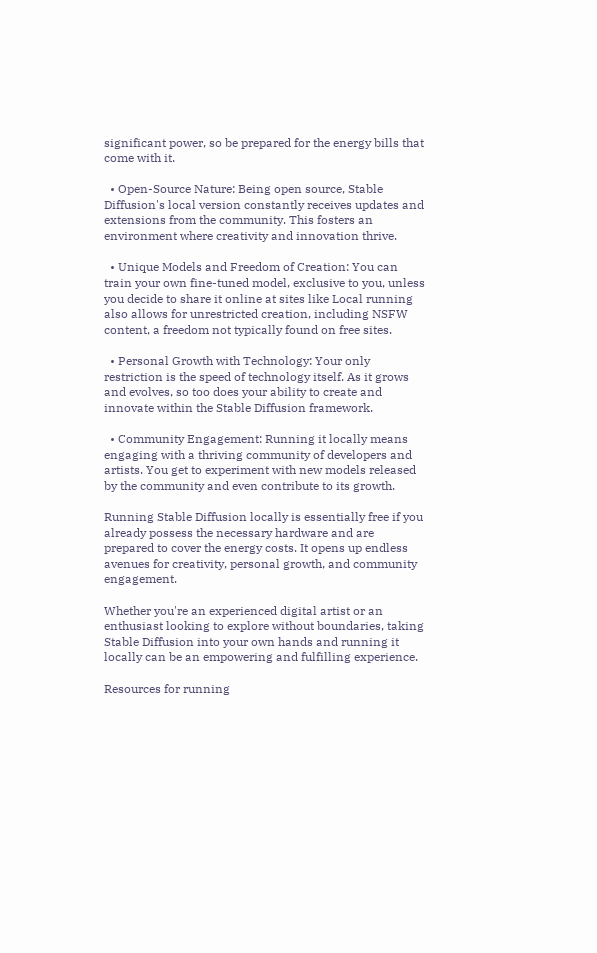significant power, so be prepared for the energy bills that come with it.

  • Open-Source Nature: Being open source, Stable Diffusion's local version constantly receives updates and extensions from the community. This fosters an environment where creativity and innovation thrive.

  • Unique Models and Freedom of Creation: You can train your own fine-tuned model, exclusive to you, unless you decide to share it online at sites like Local running also allows for unrestricted creation, including NSFW content, a freedom not typically found on free sites.

  • Personal Growth with Technology: Your only restriction is the speed of technology itself. As it grows and evolves, so too does your ability to create and innovate within the Stable Diffusion framework.

  • Community Engagement: Running it locally means engaging with a thriving community of developers and artists. You get to experiment with new models released by the community and even contribute to its growth.

Running Stable Diffusion locally is essentially free if you already possess the necessary hardware and are prepared to cover the energy costs. It opens up endless avenues for creativity, personal growth, and community engagement.

Whether you're an experienced digital artist or an enthusiast looking to explore without boundaries, taking Stable Diffusion into your own hands and running it locally can be an empowering and fulfilling experience.

Resources for running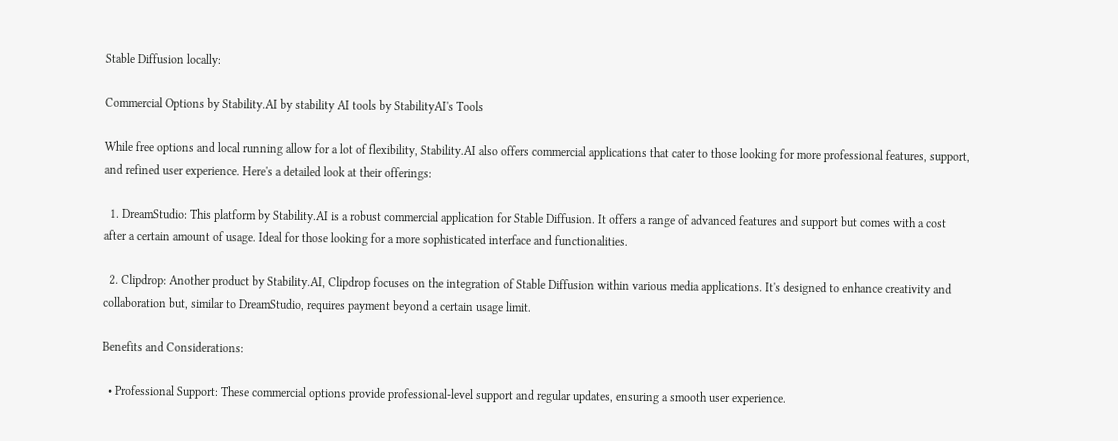Stable Diffusion locally:

Commercial Options by Stability.AI by stability AI tools by StabilityAI's Tools

While free options and local running allow for a lot of flexibility, Stability.AI also offers commercial applications that cater to those looking for more professional features, support, and refined user experience. Here's a detailed look at their offerings:

  1. DreamStudio: This platform by Stability.AI is a robust commercial application for Stable Diffusion. It offers a range of advanced features and support but comes with a cost after a certain amount of usage. Ideal for those looking for a more sophisticated interface and functionalities.

  2. Clipdrop: Another product by Stability.AI, Clipdrop focuses on the integration of Stable Diffusion within various media applications. It's designed to enhance creativity and collaboration but, similar to DreamStudio, requires payment beyond a certain usage limit.

Benefits and Considerations:

  • Professional Support: These commercial options provide professional-level support and regular updates, ensuring a smooth user experience.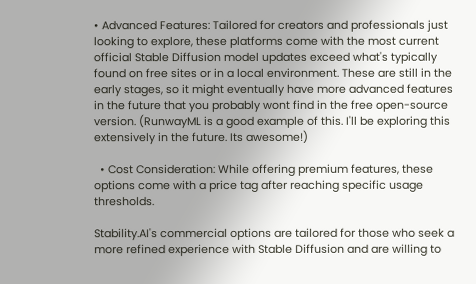• Advanced Features: Tailored for creators and professionals just looking to explore, these platforms come with the most current official Stable Diffusion model updates exceed what's typically found on free sites or in a local environment. These are still in the early stages, so it might eventually have more advanced features in the future that you probably wont find in the free open-source version. (RunwayML is a good example of this. I'll be exploring this extensively in the future. Its awesome!)

  • Cost Consideration: While offering premium features, these options come with a price tag after reaching specific usage thresholds.

Stability.AI's commercial options are tailored for those who seek a more refined experience with Stable Diffusion and are willing to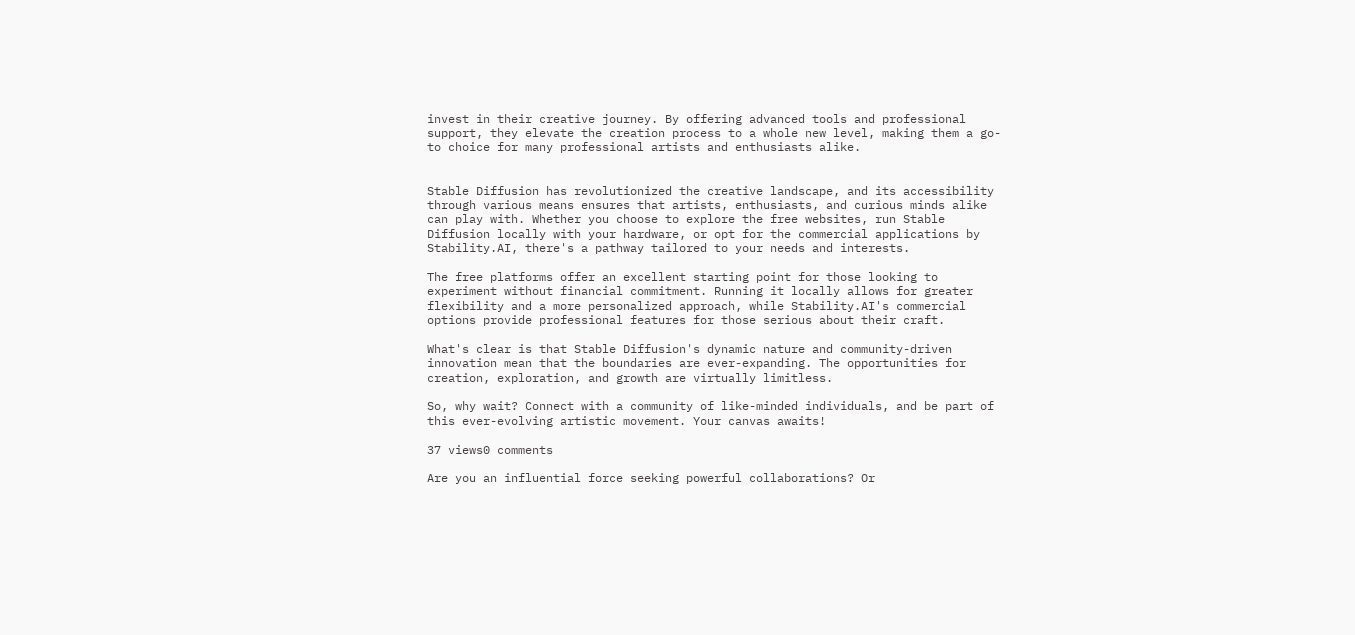invest in their creative journey. By offering advanced tools and professional support, they elevate the creation process to a whole new level, making them a go-to choice for many professional artists and enthusiasts alike.


Stable Diffusion has revolutionized the creative landscape, and its accessibility through various means ensures that artists, enthusiasts, and curious minds alike can play with. Whether you choose to explore the free websites, run Stable Diffusion locally with your hardware, or opt for the commercial applications by Stability.AI, there's a pathway tailored to your needs and interests.

The free platforms offer an excellent starting point for those looking to experiment without financial commitment. Running it locally allows for greater flexibility and a more personalized approach, while Stability.AI's commercial options provide professional features for those serious about their craft.

What's clear is that Stable Diffusion's dynamic nature and community-driven innovation mean that the boundaries are ever-expanding. The opportunities for creation, exploration, and growth are virtually limitless.

So, why wait? Connect with a community of like-minded individuals, and be part of this ever-evolving artistic movement. Your canvas awaits!

37 views0 comments

Are you an influential force seeking powerful collaborations? Or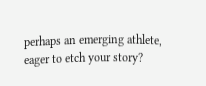perhaps an emerging athlete, eager to etch your story?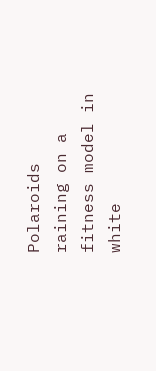Polaroids raining on a fitness model in white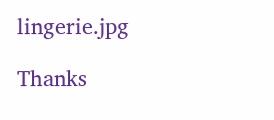lingerie.jpg

Thanks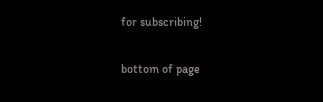for subscribing!

bottom of page